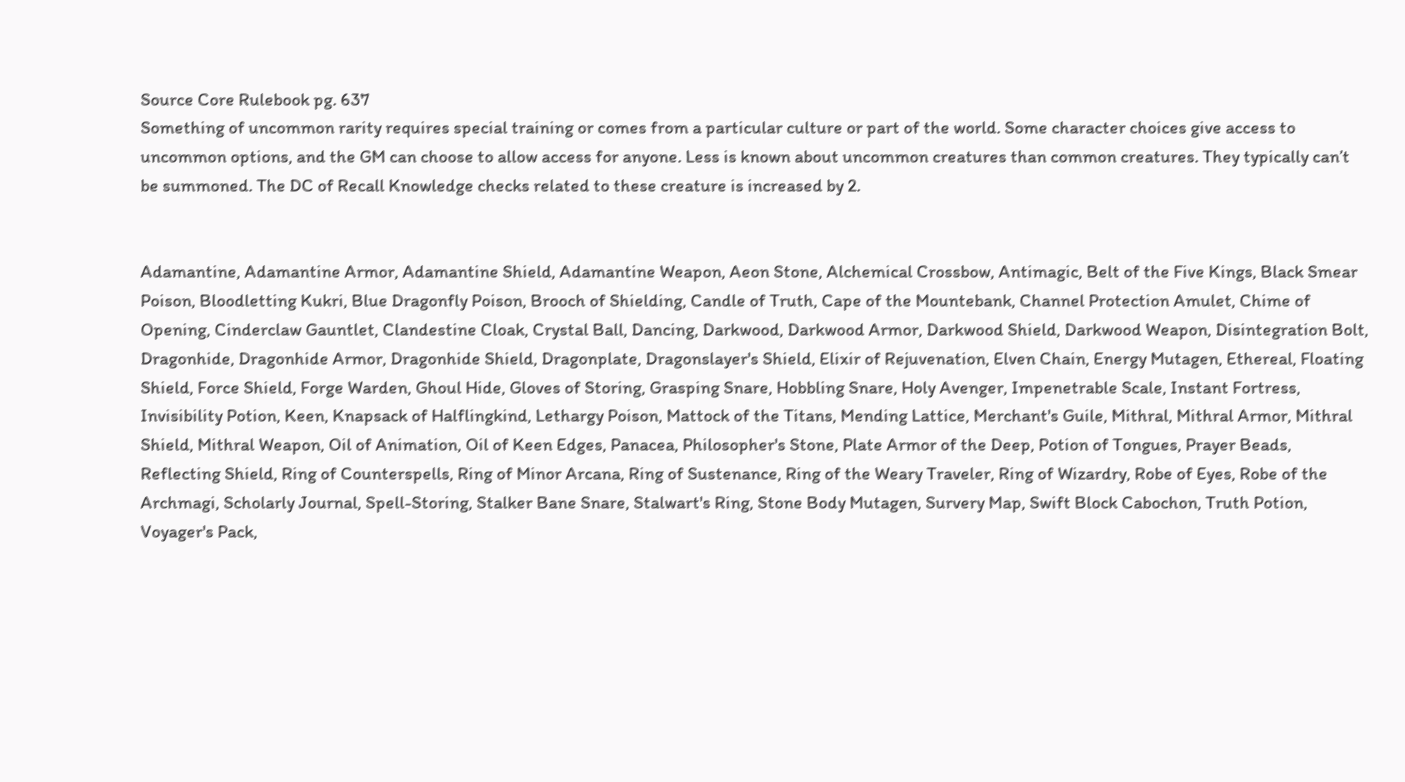Source Core Rulebook pg. 637
Something of uncommon rarity requires special training or comes from a particular culture or part of the world. Some character choices give access to uncommon options, and the GM can choose to allow access for anyone. Less is known about uncommon creatures than common creatures. They typically can’t be summoned. The DC of Recall Knowledge checks related to these creature is increased by 2.


Adamantine, Adamantine Armor, Adamantine Shield, Adamantine Weapon, Aeon Stone, Alchemical Crossbow, Antimagic, Belt of the Five Kings, Black Smear Poison, Bloodletting Kukri, Blue Dragonfly Poison, Brooch of Shielding, Candle of Truth, Cape of the Mountebank, Channel Protection Amulet, Chime of Opening, Cinderclaw Gauntlet, Clandestine Cloak, Crystal Ball, Dancing, Darkwood, Darkwood Armor, Darkwood Shield, Darkwood Weapon, Disintegration Bolt, Dragonhide, Dragonhide Armor, Dragonhide Shield, Dragonplate, Dragonslayer's Shield, Elixir of Rejuvenation, Elven Chain, Energy Mutagen, Ethereal, Floating Shield, Force Shield, Forge Warden, Ghoul Hide, Gloves of Storing, Grasping Snare, Hobbling Snare, Holy Avenger, Impenetrable Scale, Instant Fortress, Invisibility Potion, Keen, Knapsack of Halflingkind, Lethargy Poison, Mattock of the Titans, Mending Lattice, Merchant's Guile, Mithral, Mithral Armor, Mithral Shield, Mithral Weapon, Oil of Animation, Oil of Keen Edges, Panacea, Philosopher's Stone, Plate Armor of the Deep, Potion of Tongues, Prayer Beads, Reflecting Shield, Ring of Counterspells, Ring of Minor Arcana, Ring of Sustenance, Ring of the Weary Traveler, Ring of Wizardry, Robe of Eyes, Robe of the Archmagi, Scholarly Journal, Spell-Storing, Stalker Bane Snare, Stalwart's Ring, Stone Body Mutagen, Survery Map, Swift Block Cabochon, Truth Potion, Voyager's Pack,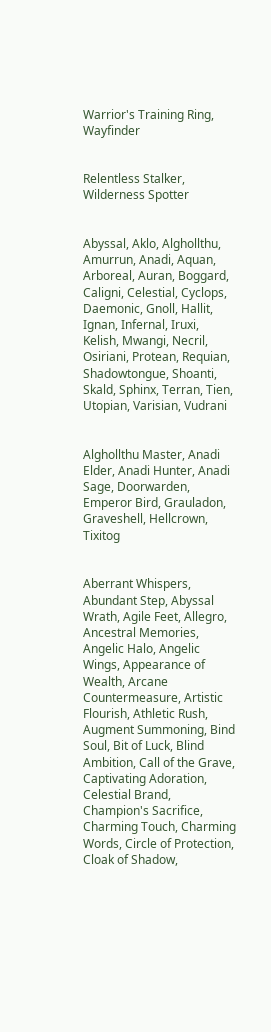Warrior's Training Ring, Wayfinder


Relentless Stalker, Wilderness Spotter


Abyssal, Aklo, Alghollthu, Amurrun, Anadi, Aquan, Arboreal, Auran, Boggard, Caligni, Celestial, Cyclops, Daemonic, Gnoll, Hallit, Ignan, Infernal, Iruxi, Kelish, Mwangi, Necril, Osiriani, Protean, Requian, Shadowtongue, Shoanti, Skald, Sphinx, Terran, Tien, Utopian, Varisian, Vudrani


Alghollthu Master, Anadi Elder, Anadi Hunter, Anadi Sage, Doorwarden, Emperor Bird, Grauladon, Graveshell, Hellcrown, Tixitog


Aberrant Whispers, Abundant Step, Abyssal Wrath, Agile Feet, Allegro, Ancestral Memories, Angelic Halo, Angelic Wings, Appearance of Wealth, Arcane Countermeasure, Artistic Flourish, Athletic Rush, Augment Summoning, Bind Soul, Bit of Luck, Blind Ambition, Call of the Grave, Captivating Adoration, Celestial Brand, Champion's Sacrifice, Charming Touch, Charming Words, Circle of Protection, Cloak of Shadow,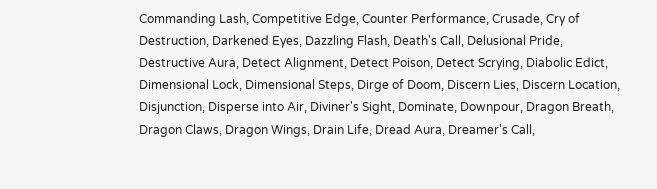Commanding Lash, Competitive Edge, Counter Performance, Crusade, Cry of Destruction, Darkened Eyes, Dazzling Flash, Death's Call, Delusional Pride, Destructive Aura, Detect Alignment, Detect Poison, Detect Scrying, Diabolic Edict, Dimensional Lock, Dimensional Steps, Dirge of Doom, Discern Lies, Discern Location, Disjunction, Disperse into Air, Diviner's Sight, Dominate, Downpour, Dragon Breath, Dragon Claws, Dragon Wings, Drain Life, Dread Aura, Dreamer's Call,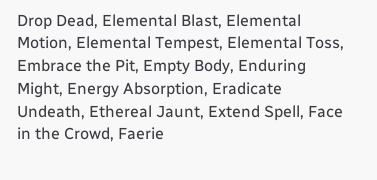Drop Dead, Elemental Blast, Elemental Motion, Elemental Tempest, Elemental Toss, Embrace the Pit, Empty Body, Enduring Might, Energy Absorption, Eradicate Undeath, Ethereal Jaunt, Extend Spell, Face in the Crowd, Faerie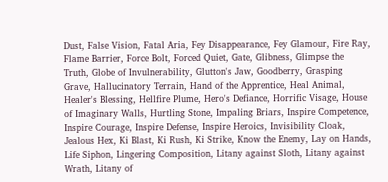Dust, False Vision, Fatal Aria, Fey Disappearance, Fey Glamour, Fire Ray, Flame Barrier, Force Bolt, Forced Quiet, Gate, Glibness, Glimpse the Truth, Globe of Invulnerability, Glutton's Jaw, Goodberry, Grasping Grave, Hallucinatory Terrain, Hand of the Apprentice, Heal Animal, Healer's Blessing, Hellfire Plume, Hero's Defiance, Horrific Visage, House of Imaginary Walls, Hurtling Stone, Impaling Briars, Inspire Competence, Inspire Courage, Inspire Defense, Inspire Heroics, Invisibility Cloak, Jealous Hex, Ki Blast, Ki Rush, Ki Strike, Know the Enemy, Lay on Hands, Life Siphon, Lingering Composition, Litany against Sloth, Litany against Wrath, Litany of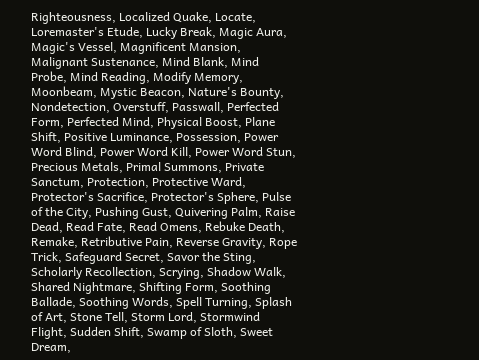Righteousness, Localized Quake, Locate, Loremaster's Etude, Lucky Break, Magic Aura, Magic's Vessel, Magnificent Mansion, Malignant Sustenance, Mind Blank, Mind Probe, Mind Reading, Modify Memory, Moonbeam, Mystic Beacon, Nature's Bounty, Nondetection, Overstuff, Passwall, Perfected Form, Perfected Mind, Physical Boost, Plane Shift, Positive Luminance, Possession, Power Word Blind, Power Word Kill, Power Word Stun, Precious Metals, Primal Summons, Private Sanctum, Protection, Protective Ward, Protector's Sacrifice, Protector's Sphere, Pulse of the City, Pushing Gust, Quivering Palm, Raise Dead, Read Fate, Read Omens, Rebuke Death, Remake, Retributive Pain, Reverse Gravity, Rope Trick, Safeguard Secret, Savor the Sting, Scholarly Recollection, Scrying, Shadow Walk, Shared Nightmare, Shifting Form, Soothing Ballade, Soothing Words, Spell Turning, Splash of Art, Stone Tell, Storm Lord, Stormwind Flight, Sudden Shift, Swamp of Sloth, Sweet Dream,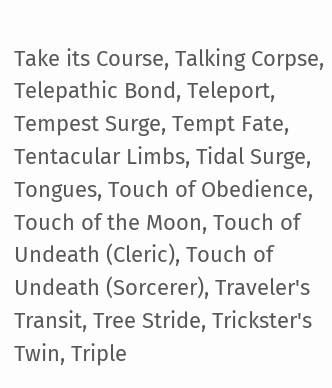Take its Course, Talking Corpse, Telepathic Bond, Teleport, Tempest Surge, Tempt Fate, Tentacular Limbs, Tidal Surge, Tongues, Touch of Obedience, Touch of the Moon, Touch of Undeath (Cleric), Touch of Undeath (Sorcerer), Traveler's Transit, Tree Stride, Trickster's Twin, Triple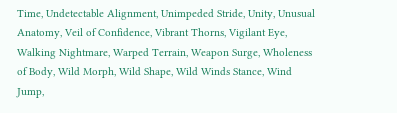Time, Undetectable Alignment, Unimpeded Stride, Unity, Unusual Anatomy, Veil of Confidence, Vibrant Thorns, Vigilant Eye, Walking Nightmare, Warped Terrain, Weapon Surge, Wholeness of Body, Wild Morph, Wild Shape, Wild Winds Stance, Wind Jump,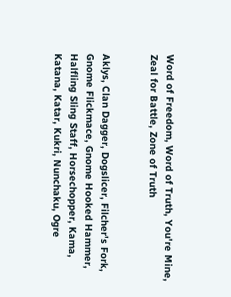Word of Freedom, Word of Truth, You're Mine, Zeal for Battle, Zone of Truth


Aklys, Clan Dagger, Dogslicer, Filcher's Fork, Gnome Flickmace, Gnome Hooked Hammer, Halfling Sling Staff, Horsechopper, Kama, Katana, Katar, Kukri, Nunchaku, Ogre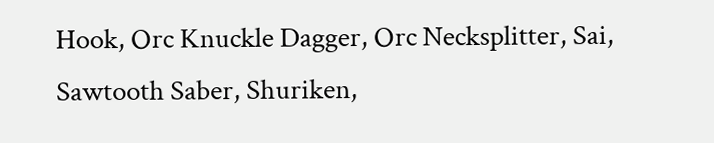Hook, Orc Knuckle Dagger, Orc Necksplitter, Sai, Sawtooth Saber, Shuriken,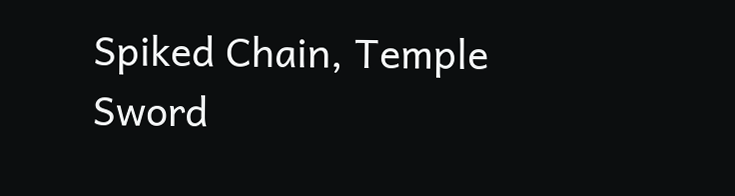Spiked Chain, Temple Sword